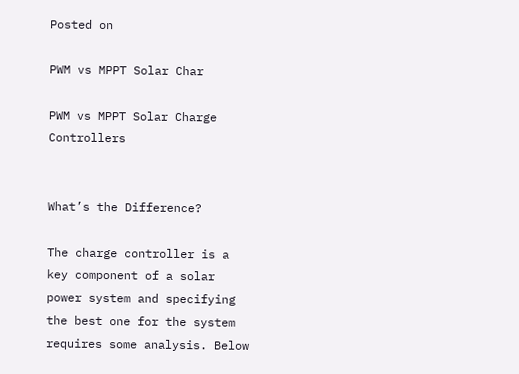Posted on

PWM vs MPPT Solar Char

PWM vs MPPT Solar Charge Controllers


What’s the Difference?

The charge controller is a key component of a solar power system and specifying the best one for the system requires some analysis. Below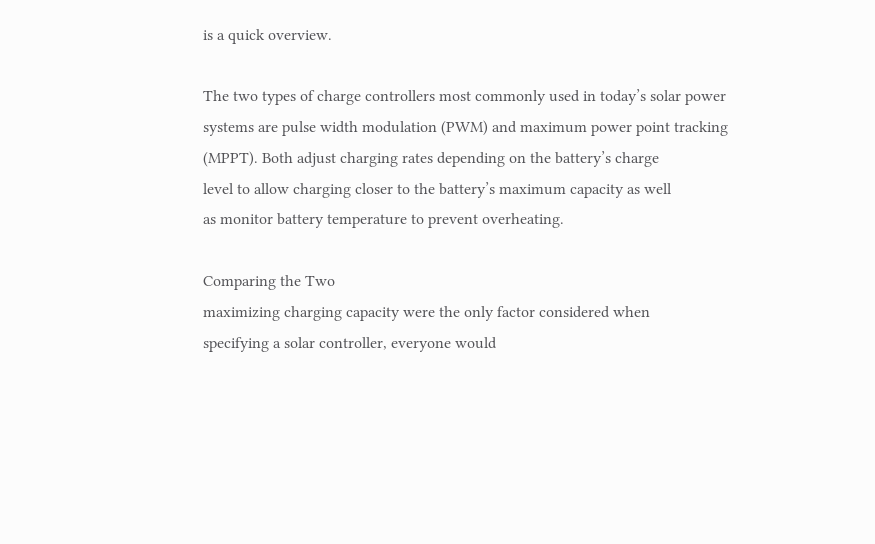is a quick overview.

The two types of charge controllers most commonly used in today’s solar power systems are pulse width modulation (PWM) and maximum power point tracking
(MPPT). Both adjust charging rates depending on the battery’s charge
level to allow charging closer to the battery’s maximum capacity as well
as monitor battery temperature to prevent overheating.

Comparing the Two
maximizing charging capacity were the only factor considered when
specifying a solar controller, everyone would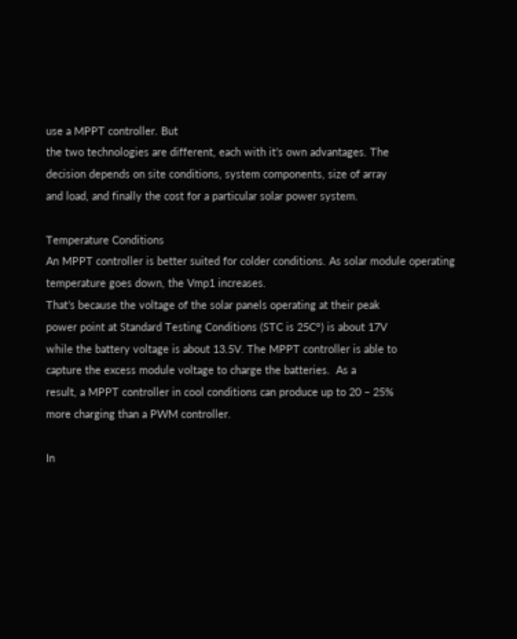use a MPPT controller. But
the two technologies are different, each with it’s own advantages. The
decision depends on site conditions, system components, size of array
and load, and finally the cost for a particular solar power system.

Temperature Conditions
An MPPT controller is better suited for colder conditions. As solar module operating temperature goes down, the Vmp1 increases.
That’s because the voltage of the solar panels operating at their peak
power point at Standard Testing Conditions (STC is 25C°) is about 17V
while the battery voltage is about 13.5V. The MPPT controller is able to
capture the excess module voltage to charge the batteries.  As a
result, a MPPT controller in cool conditions can produce up to 20 – 25%
more charging than a PWM controller.

In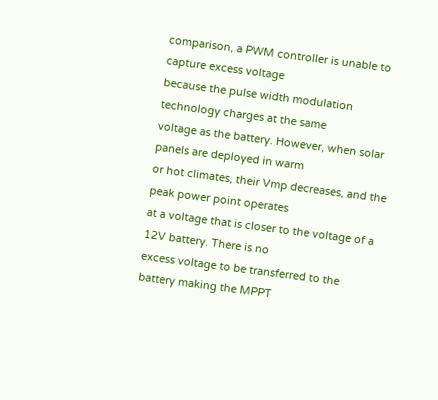comparison, a PWM controller is unable to capture excess voltage
because the pulse width modulation technology charges at the same
voltage as the battery. However, when solar panels are deployed in warm
or hot climates, their Vmp decreases, and the peak power point operates
at a voltage that is closer to the voltage of a 12V battery. There is no
excess voltage to be transferred to the battery making the MPPT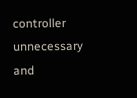controller unnecessary and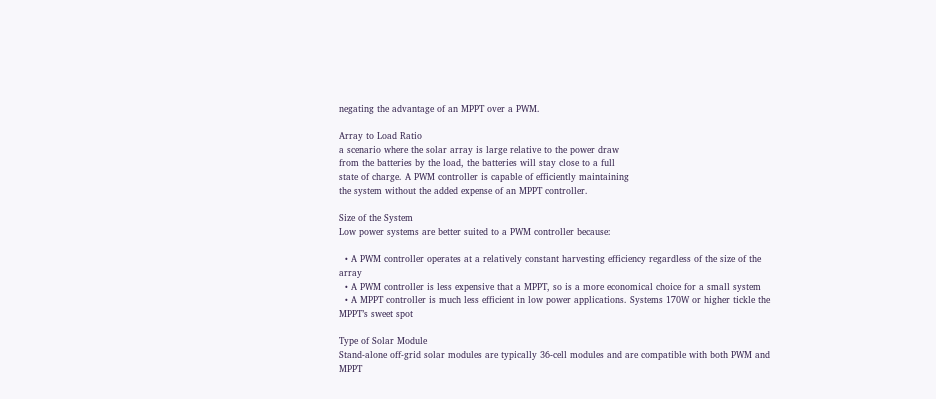negating the advantage of an MPPT over a PWM.

Array to Load Ratio
a scenario where the solar array is large relative to the power draw
from the batteries by the load, the batteries will stay close to a full
state of charge. A PWM controller is capable of efficiently maintaining
the system without the added expense of an MPPT controller.

Size of the System
Low power systems are better suited to a PWM controller because:

  • A PWM controller operates at a relatively constant harvesting efficiency regardless of the size of the array
  • A PWM controller is less expensive that a MPPT, so is a more economical choice for a small system
  • A MPPT controller is much less efficient in low power applications. Systems 170W or higher tickle the MPPT’s sweet spot

Type of Solar Module
Stand-alone off-grid solar modules are typically 36-cell modules and are compatible with both PWM and MPPT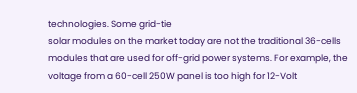technologies. Some grid-tie
solar modules on the market today are not the traditional 36-cells
modules that are used for off-grid power systems. For example, the
voltage from a 60-cell 250W panel is too high for 12-Volt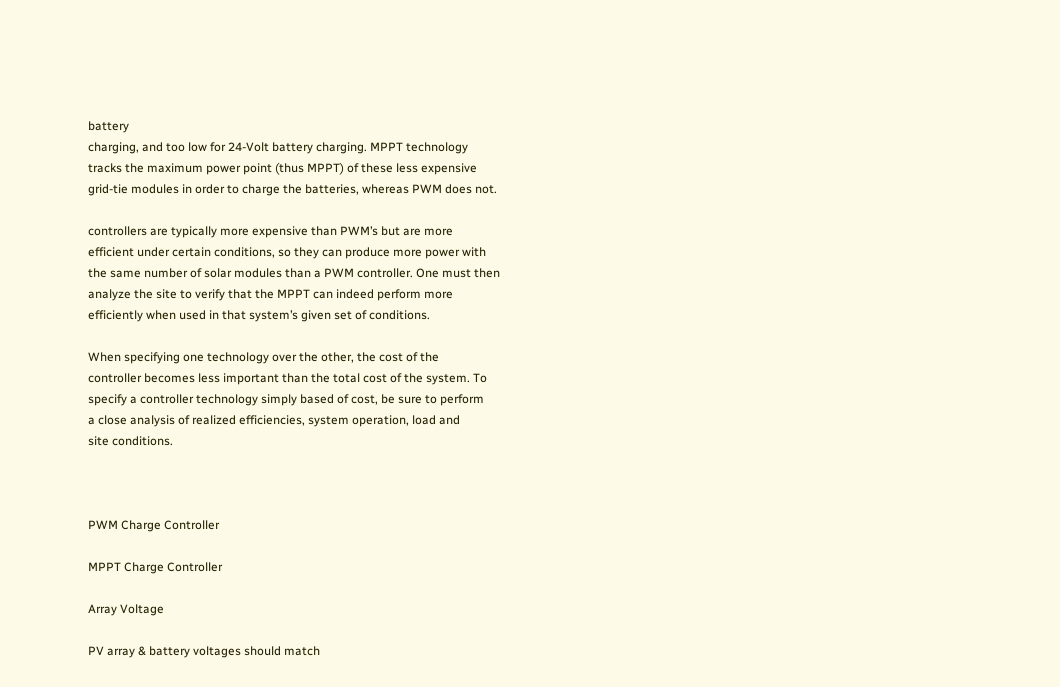battery
charging, and too low for 24-Volt battery charging. MPPT technology
tracks the maximum power point (thus MPPT) of these less expensive
grid-tie modules in order to charge the batteries, whereas PWM does not.

controllers are typically more expensive than PWM’s but are more
efficient under certain conditions, so they can produce more power with
the same number of solar modules than a PWM controller. One must then
analyze the site to verify that the MPPT can indeed perform more
efficiently when used in that system’s given set of conditions.

When specifying one technology over the other, the cost of the
controller becomes less important than the total cost of the system. To
specify a controller technology simply based of cost, be sure to perform
a close analysis of realized efficiencies, system operation, load and
site conditions.



PWM Charge Controller

MPPT Charge Controller

Array Voltage

PV array & battery voltages should match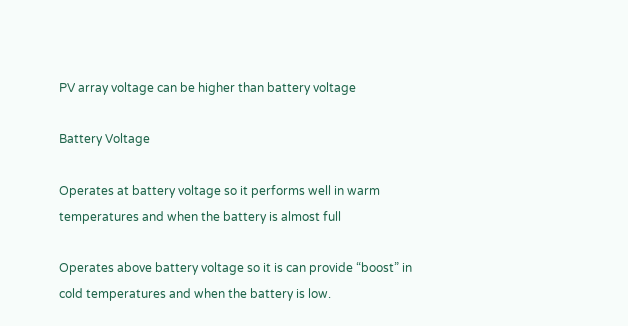PV array voltage can be higher than battery voltage

Battery Voltage

Operates at battery voltage so it performs well in warm temperatures and when the battery is almost full

Operates above battery voltage so it is can provide “boost” in cold temperatures and when the battery is low.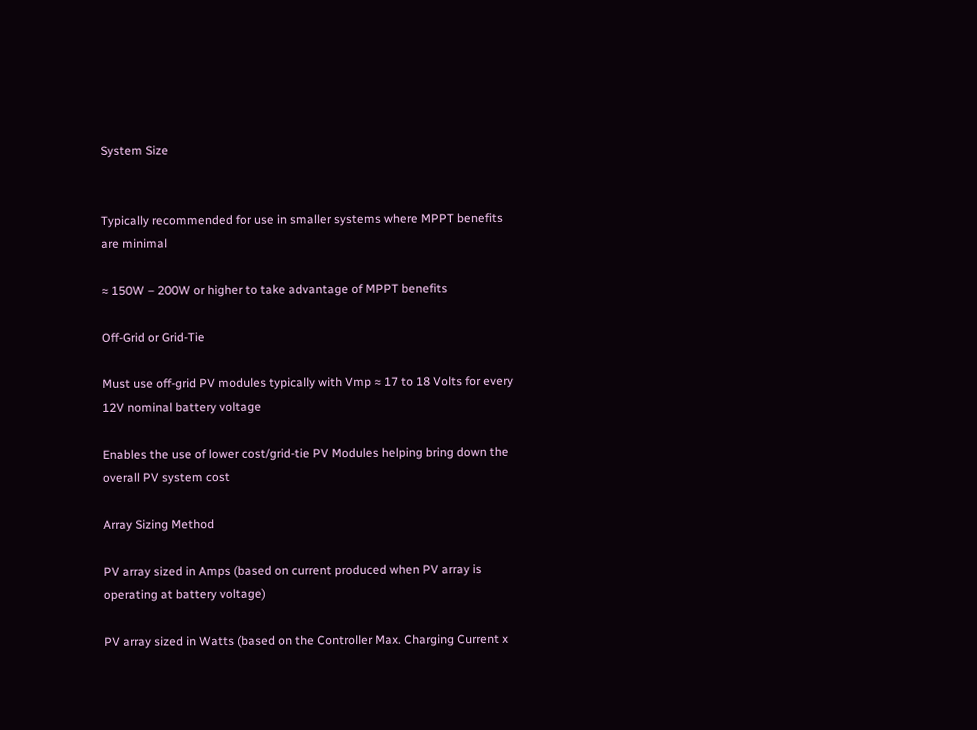System Size


Typically recommended for use in smaller systems where MPPT benefits are minimal

≈ 150W – 200W or higher to take advantage of MPPT benefits

Off-Grid or Grid-Tie

Must use off-grid PV modules typically with Vmp ≈ 17 to 18 Volts for every 12V nominal battery voltage

Enables the use of lower cost/grid-tie PV Modules helping bring down the overall PV system cost

Array Sizing Method

PV array sized in Amps (based on current produced when PV array is operating at battery voltage)

PV array sized in Watts (based on the Controller Max. Charging Current x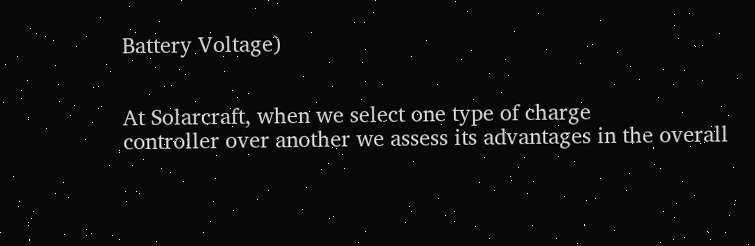Battery Voltage)


At Solarcraft, when we select one type of charge
controller over another we assess its advantages in the overall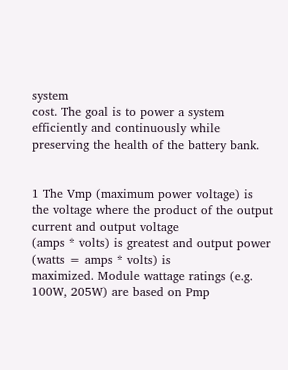system
cost. The goal is to power a system efficiently and continuously while
preserving the health of the battery bank.


1 The Vmp (maximum power voltage) is
the voltage where the product of the output current and output voltage
(amps * volts) is greatest and output power (watts = amps * volts) is
maximized. Module wattage ratings (e.g. 100W, 205W) are based on Pmp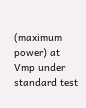(maximum power) at Vmp under standard test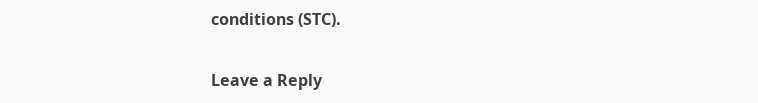conditions (STC).

Leave a Reply